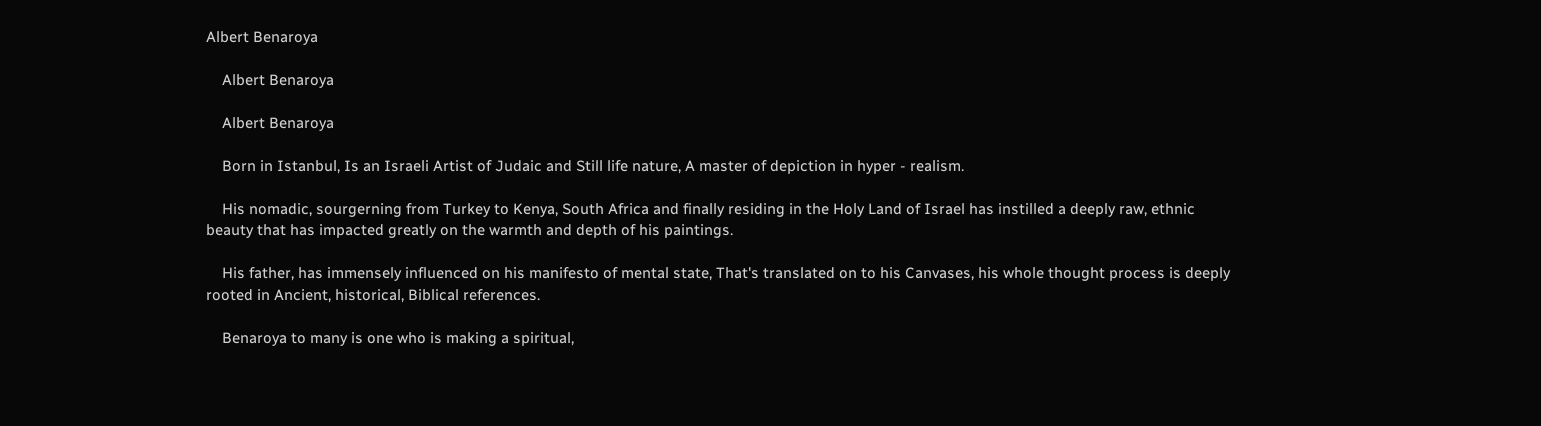Albert Benaroya

    Albert Benaroya

    Albert Benaroya

    Born in Istanbul, Is an Israeli Artist of Judaic and Still life nature, A master of depiction in hyper - realism.

    His nomadic, sourgerning from Turkey to Kenya, South Africa and finally residing in the Holy Land of Israel has instilled a deeply raw, ethnic beauty that has impacted greatly on the warmth and depth of his paintings.

    His father, has immensely influenced on his manifesto of mental state, That's translated on to his Canvases, his whole thought process is deeply rooted in Ancient, historical, Biblical references.

    Benaroya to many is one who is making a spiritual,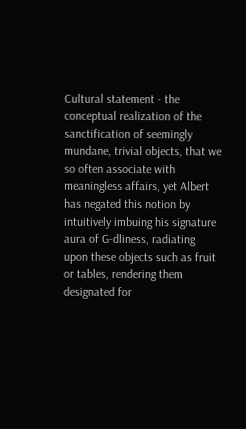Cultural statement - the conceptual realization of the sanctification of seemingly mundane, trivial objects, that we so often associate with meaningless affairs, yet Albert has negated this notion by intuitively imbuing his signature aura of G-dliness, radiating upon these objects such as fruit or tables, rendering them designated for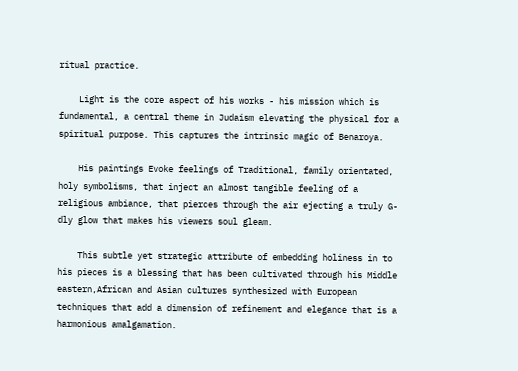ritual practice.

    Light is the core aspect of his works - his mission which is fundamental, a central theme in Judaism elevating the physical for a spiritual purpose. This captures the intrinsic magic of Benaroya.

    His paintings Evoke feelings of Traditional, family orientated, holy symbolisms, that inject an almost tangible feeling of a religious ambiance, that pierces through the air ejecting a truly G-dly glow that makes his viewers soul gleam.

    This subtle yet strategic attribute of embedding holiness in to his pieces is a blessing that has been cultivated through his Middle eastern,African and Asian cultures synthesized with European techniques that add a dimension of refinement and elegance that is a harmonious amalgamation.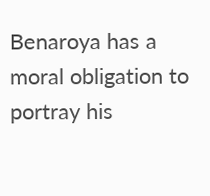Benaroya has a moral obligation to portray his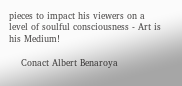pieces to impact his viewers on a level of soulful consciousness - Art is his Medium!

    Conact Albert Benaroya